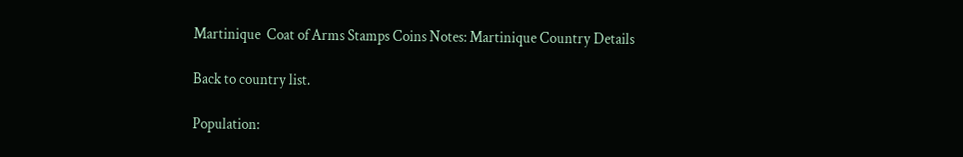Martinique  Coat of Arms Stamps Coins Notes: Martinique Country Details

Back to country list.

Population: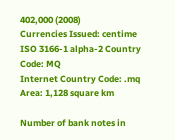402,000 (2008)
Currencies Issued: centime
ISO 3166-1 alpha-2 Country Code: MQ
Internet Country Code: .mq
Area: 1,128 square km

Number of bank notes in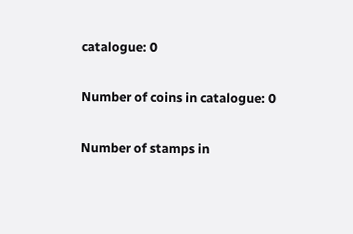catalogue: 0

Number of coins in catalogue: 0

Number of stamps in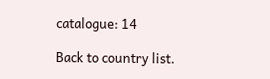catalogue: 14

Back to country list.